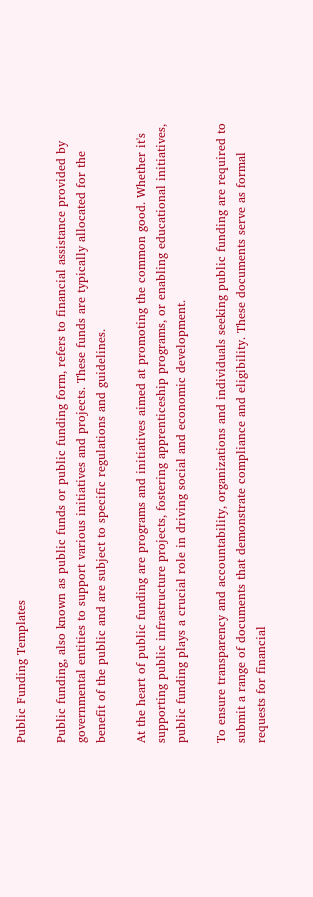Public Funding Templates

Public funding, also known as public funds or public funding form, refers to financial assistance provided by governmental entities to support various initiatives and projects. These funds are typically allocated for the benefit of the public and are subject to specific regulations and guidelines.

At the heart of public funding are programs and initiatives aimed at promoting the common good. Whether it's supporting public infrastructure projects, fostering apprenticeship programs, or enabling educational initiatives, public funding plays a crucial role in driving social and economic development.

To ensure transparency and accountability, organizations and individuals seeking public funding are required to submit a range of documents that demonstrate compliance and eligibility. These documents serve as formal requests for financial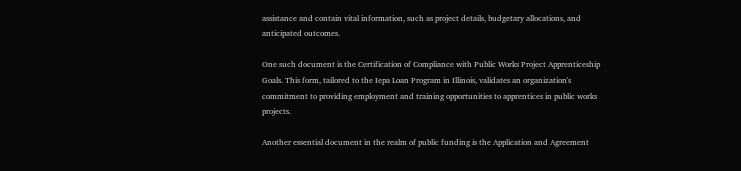assistance and contain vital information, such as project details, budgetary allocations, and anticipated outcomes.

One such document is the Certification of Compliance with Public Works Project Apprenticeship Goals. This form, tailored to the Iepa Loan Program in Illinois, validates an organization's commitment to providing employment and training opportunities to apprentices in public works projects.

Another essential document in the realm of public funding is the Application and Agreement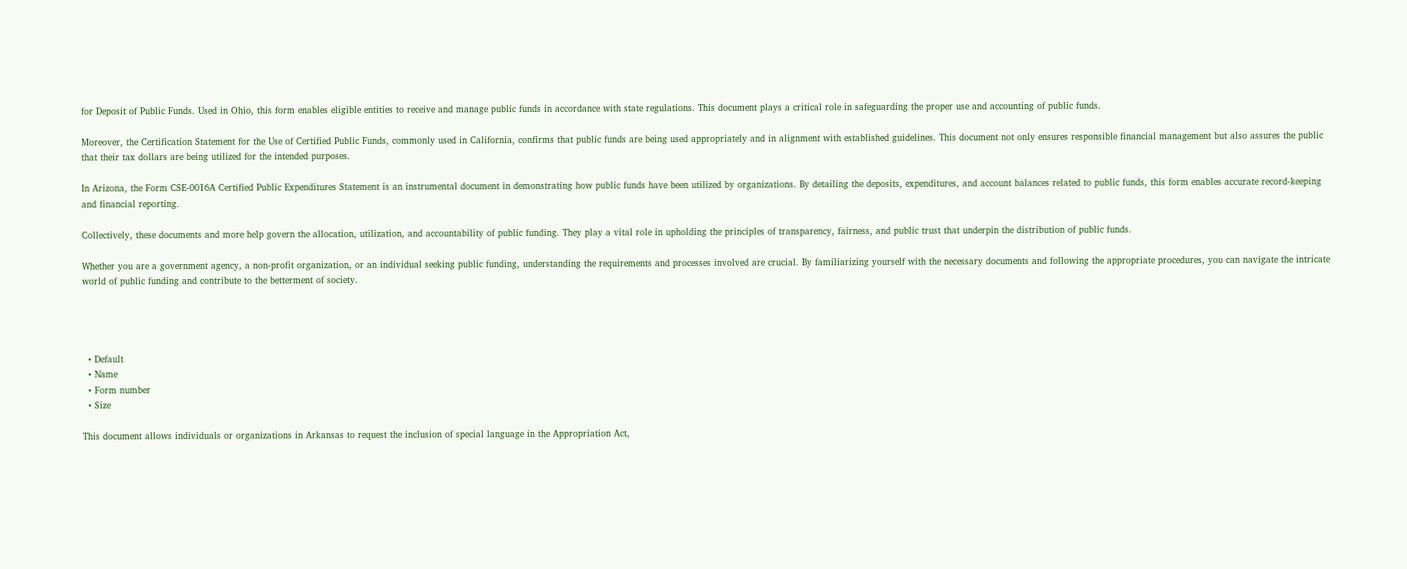for Deposit of Public Funds. Used in Ohio, this form enables eligible entities to receive and manage public funds in accordance with state regulations. This document plays a critical role in safeguarding the proper use and accounting of public funds.

Moreover, the Certification Statement for the Use of Certified Public Funds, commonly used in California, confirms that public funds are being used appropriately and in alignment with established guidelines. This document not only ensures responsible financial management but also assures the public that their tax dollars are being utilized for the intended purposes.

In Arizona, the Form CSE-0016A Certified Public Expenditures Statement is an instrumental document in demonstrating how public funds have been utilized by organizations. By detailing the deposits, expenditures, and account balances related to public funds, this form enables accurate record-keeping and financial reporting.

Collectively, these documents and more help govern the allocation, utilization, and accountability of public funding. They play a vital role in upholding the principles of transparency, fairness, and public trust that underpin the distribution of public funds.

Whether you are a government agency, a non-profit organization, or an individual seeking public funding, understanding the requirements and processes involved are crucial. By familiarizing yourself with the necessary documents and following the appropriate procedures, you can navigate the intricate world of public funding and contribute to the betterment of society.




  • Default
  • Name
  • Form number
  • Size

This document allows individuals or organizations in Arkansas to request the inclusion of special language in the Appropriation Act,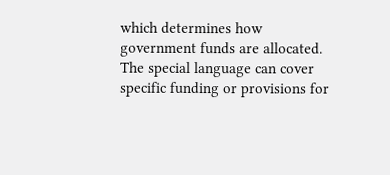which determines how government funds are allocated. The special language can cover specific funding or provisions for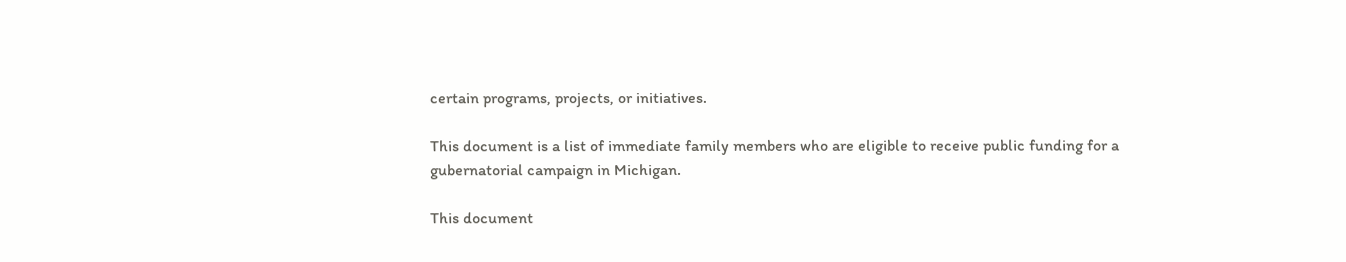certain programs, projects, or initiatives.

This document is a list of immediate family members who are eligible to receive public funding for a gubernatorial campaign in Michigan.

This document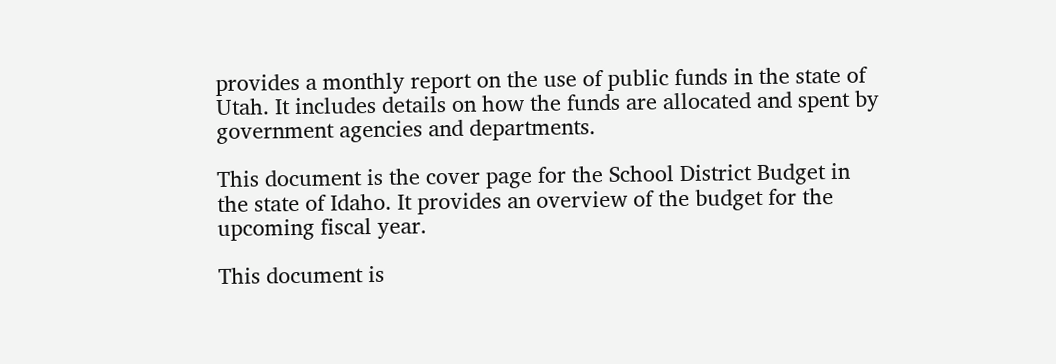provides a monthly report on the use of public funds in the state of Utah. It includes details on how the funds are allocated and spent by government agencies and departments.

This document is the cover page for the School District Budget in the state of Idaho. It provides an overview of the budget for the upcoming fiscal year.

This document is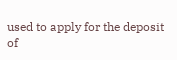used to apply for the deposit of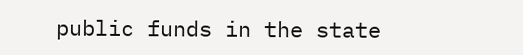public funds in the state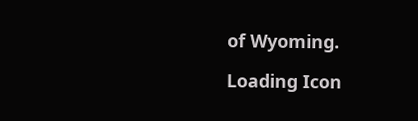of Wyoming.

Loading Icon